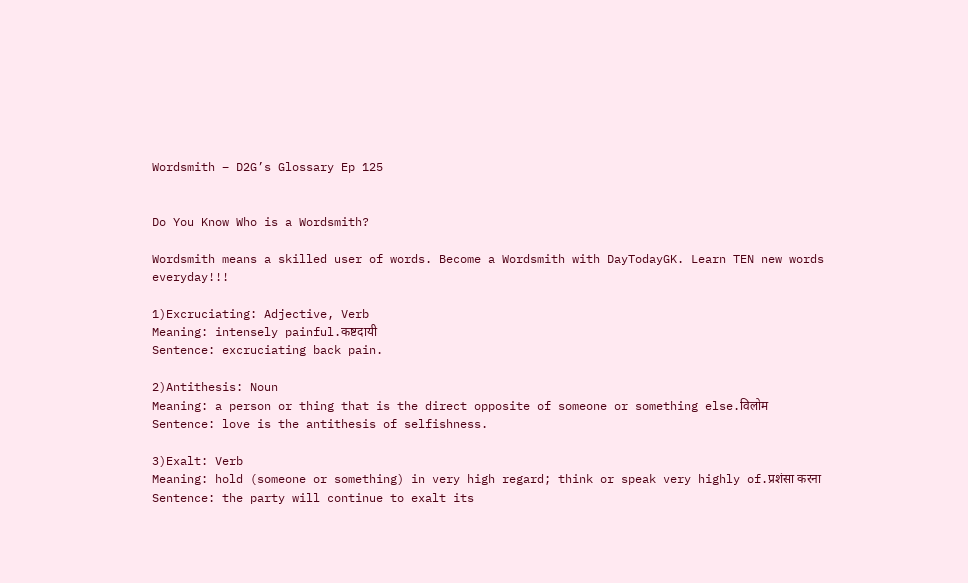Wordsmith – D2G’s Glossary Ep 125


Do You Know Who is a Wordsmith?

Wordsmith means a skilled user of words. Become a Wordsmith with DayTodayGK. Learn TEN new words everyday!!!

1)Excruciating: Adjective, Verb
Meaning: intensely painful.कष्टदायी
Sentence: excruciating back pain.

2)Antithesis: Noun
Meaning: a person or thing that is the direct opposite of someone or something else.विलोम
Sentence: love is the antithesis of selfishness.

3)Exalt: Verb
Meaning: hold (someone or something) in very high regard; think or speak very highly of.प्रशंसा करना
Sentence: the party will continue to exalt its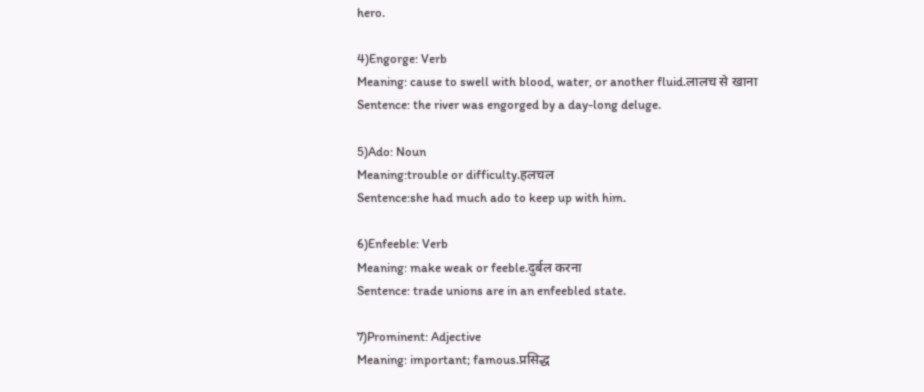hero.

4)Engorge: Verb
Meaning: cause to swell with blood, water, or another fluid.लालच से खाना
Sentence: the river was engorged by a day-long deluge.

5)Ado: Noun
Meaning:trouble or difficulty.हलचल
Sentence:she had much ado to keep up with him.

6)Enfeeble: Verb
Meaning: make weak or feeble.दुर्बल करना
Sentence: trade unions are in an enfeebled state.

7)Prominent: Adjective
Meaning: important; famous.प्रसिद्ध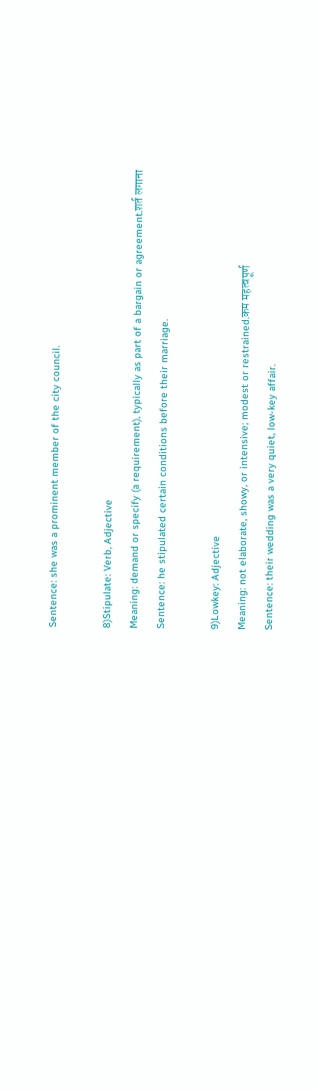Sentence: she was a prominent member of the city council.

8)Stipulate: Verb, Adjective
Meaning: demand or specify (a requirement), typically as part of a bargain or agreement.शर्त लगाना
Sentence: he stipulated certain conditions before their marriage.

9)Lowkey: Adjective
Meaning: not elaborate, showy, or intensive; modest or restrained.कम महत्वपूर्ण
Sentence: their wedding was a very quiet, low-key affair.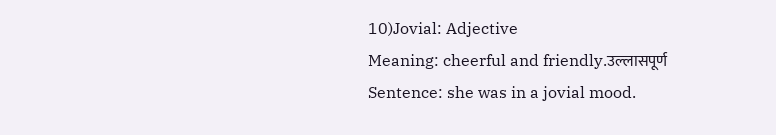10)Jovial: Adjective
Meaning: cheerful and friendly.उल्लासपूर्ण
Sentence: she was in a jovial mood.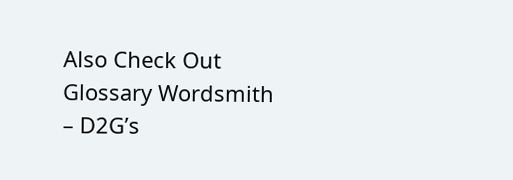Also Check Out   Glossary Wordsmith – D2G’s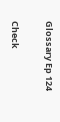Glossary Ep 124

Check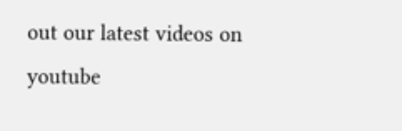out our latest videos on youtube